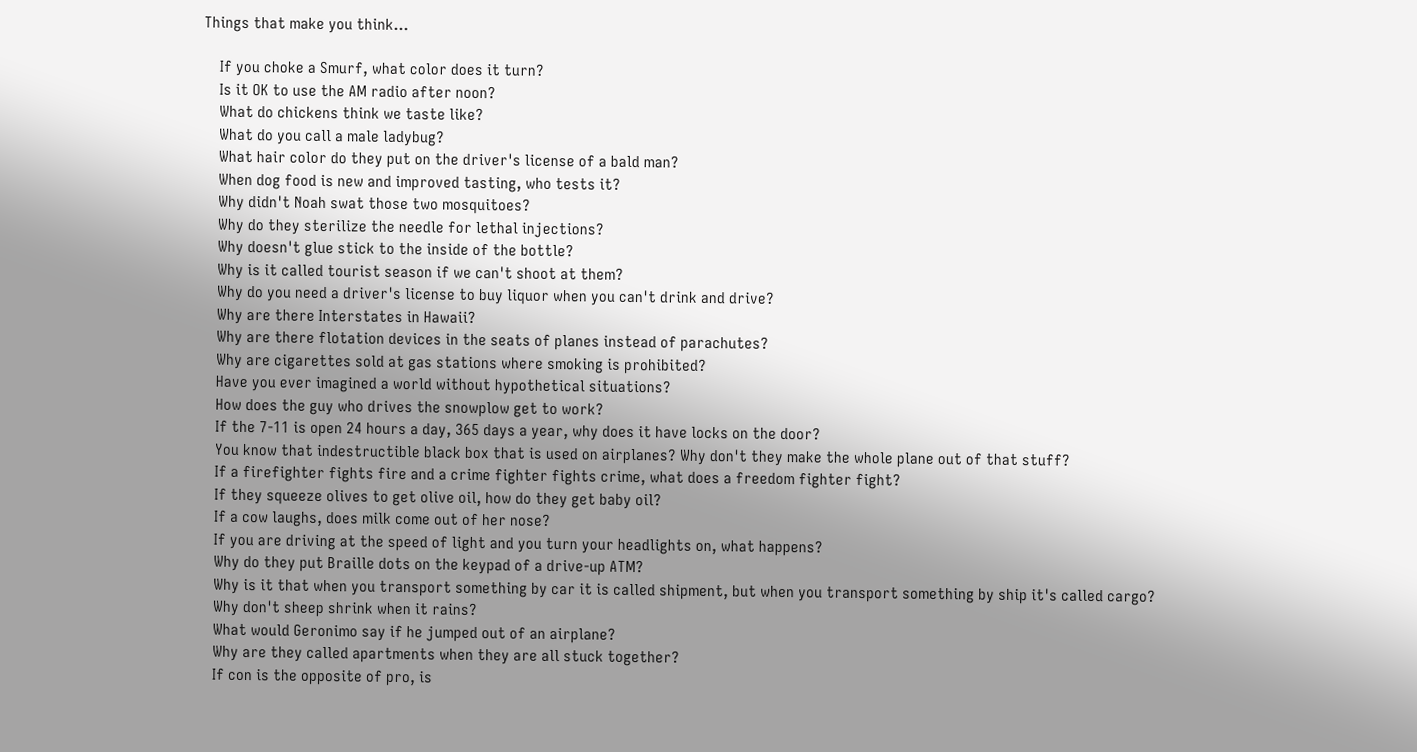Things that make you think...

    If you choke a Smurf, what color does it turn?
    Is it OK to use the AM radio after noon?
    What do chickens think we taste like?
    What do you call a male ladybug?
    What hair color do they put on the driver's license of a bald man?
    When dog food is new and improved tasting, who tests it?
    Why didn't Noah swat those two mosquitoes?
    Why do they sterilize the needle for lethal injections?
    Why doesn't glue stick to the inside of the bottle?
    Why is it called tourist season if we can't shoot at them?
    Why do you need a driver's license to buy liquor when you can't drink and drive?
    Why are there Interstates in Hawaii?
    Why are there flotation devices in the seats of planes instead of parachutes?
    Why are cigarettes sold at gas stations where smoking is prohibited?
    Have you ever imagined a world without hypothetical situations?
    How does the guy who drives the snowplow get to work?
    If the 7-11 is open 24 hours a day, 365 days a year, why does it have locks on the door?
    You know that indestructible black box that is used on airplanes? Why don't they make the whole plane out of that stuff?
    If a firefighter fights fire and a crime fighter fights crime, what does a freedom fighter fight?
    If they squeeze olives to get olive oil, how do they get baby oil?
    If a cow laughs, does milk come out of her nose?
    If you are driving at the speed of light and you turn your headlights on, what happens?
    Why do they put Braille dots on the keypad of a drive-up ATM?
    Why is it that when you transport something by car it is called shipment, but when you transport something by ship it's called cargo?
    Why don't sheep shrink when it rains?
    What would Geronimo say if he jumped out of an airplane?
    Why are they called apartments when they are all stuck together?
    If con is the opposite of pro, is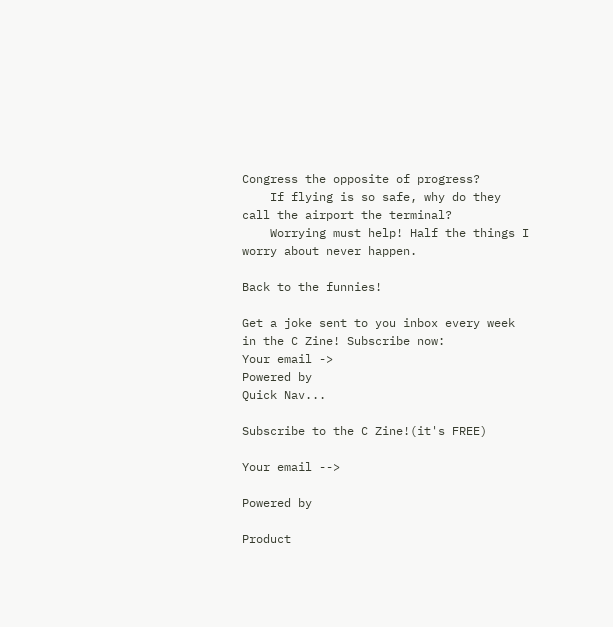Congress the opposite of progress?
    If flying is so safe, why do they call the airport the terminal?
    Worrying must help! Half the things I worry about never happen.

Back to the funnies!

Get a joke sent to you inbox every week in the C Zine! Subscribe now:
Your email ->
Powered by
Quick Nav...

Subscribe to the C Zine!(it's FREE)

Your email -->

Powered by

Product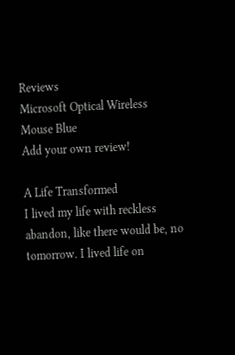Reviews
Microsoft Optical Wireless Mouse Blue
Add your own review!

A Life Transformed
I lived my life with reckless abandon, like there would be, no tomorrow. I lived life on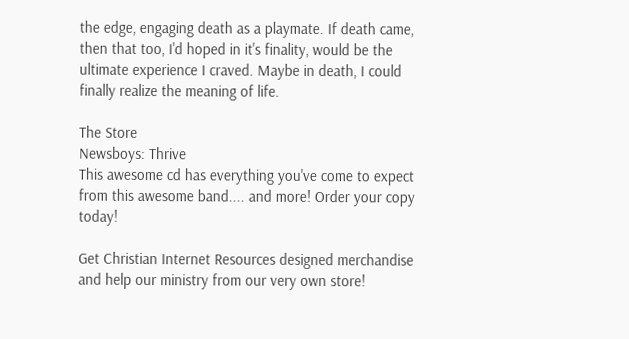the edge, engaging death as a playmate. If death came, then that too, I'd hoped in it's finality, would be the ultimate experience I craved. Maybe in death, I could finally realize the meaning of life.

The Store
Newsboys: Thrive
This awesome cd has everything you've come to expect from this awesome band.... and more! Order your copy today!

Get Christian Internet Resources designed merchandise and help our ministry from our very own store!